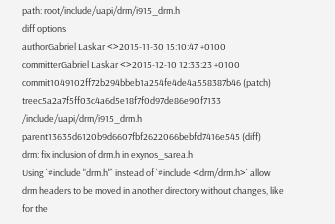path: root/include/uapi/drm/i915_drm.h
diff options
authorGabriel Laskar <>2015-11-30 15:10:47 +0100
committerGabriel Laskar <>2015-12-10 12:33:23 +0100
commit1049102ff72b294bbeb1a254fe4de4a558387b46 (patch)
treec5a2a7f5ff03c4a6d5e18f7f0d97de86e90f7133 /include/uapi/drm/i915_drm.h
parent13635d6120b9d6607fbf2622066bebfd7416e545 (diff)
drm: fix inclusion of drm.h in exynos_sarea.h
Using `#include "drm.h"` instead of `#include <drm/drm.h>` allow drm headers to be moved in another directory without changes, like for the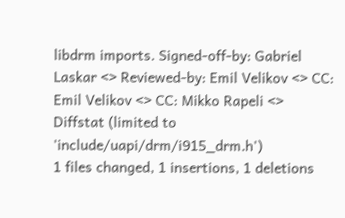libdrm imports. Signed-off-by: Gabriel Laskar <> Reviewed-by: Emil Velikov <> CC: Emil Velikov <> CC: Mikko Rapeli <>
Diffstat (limited to 'include/uapi/drm/i915_drm.h')
1 files changed, 1 insertions, 1 deletions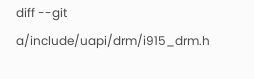diff --git a/include/uapi/drm/i915_drm.h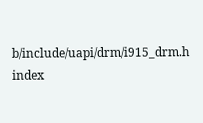b/include/uapi/drm/i915_drm.h
index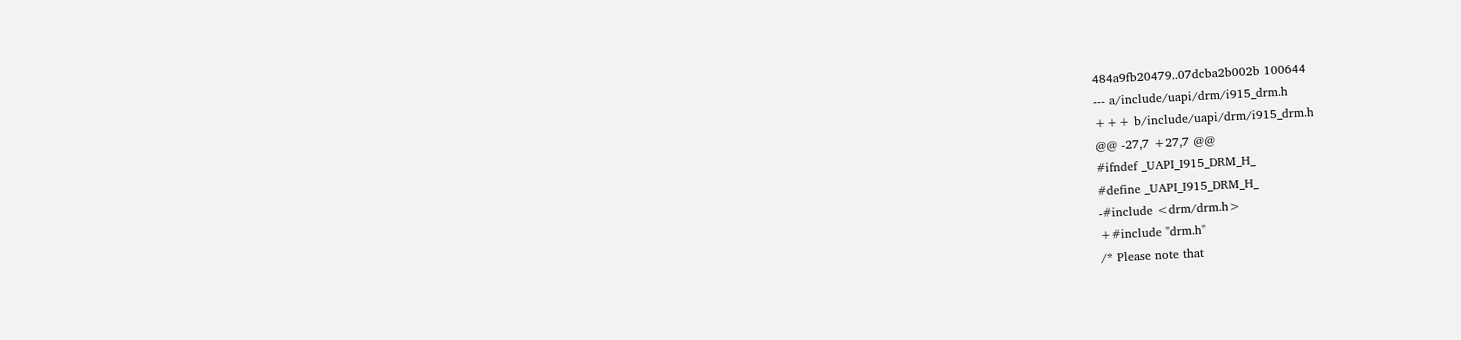484a9fb20479..07dcba2b002b 100644
--- a/include/uapi/drm/i915_drm.h
+++ b/include/uapi/drm/i915_drm.h
@@ -27,7 +27,7 @@
#ifndef _UAPI_I915_DRM_H_
#define _UAPI_I915_DRM_H_
-#include <drm/drm.h>
+#include "drm.h"
/* Please note that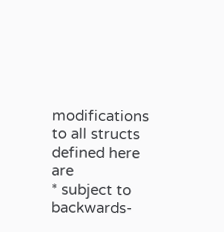modifications to all structs defined here are
* subject to backwards-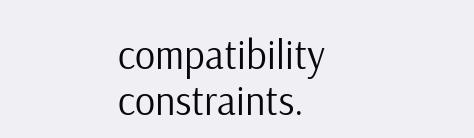compatibility constraints.